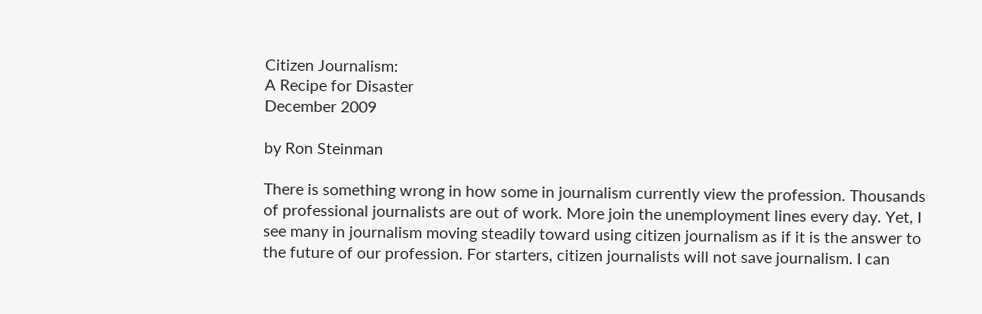Citizen Journalism:
A Recipe for Disaster
December 2009

by Ron Steinman

There is something wrong in how some in journalism currently view the profession. Thousands of professional journalists are out of work. More join the unemployment lines every day. Yet, I see many in journalism moving steadily toward using citizen journalism as if it is the answer to the future of our profession. For starters, citizen journalists will not save journalism. I can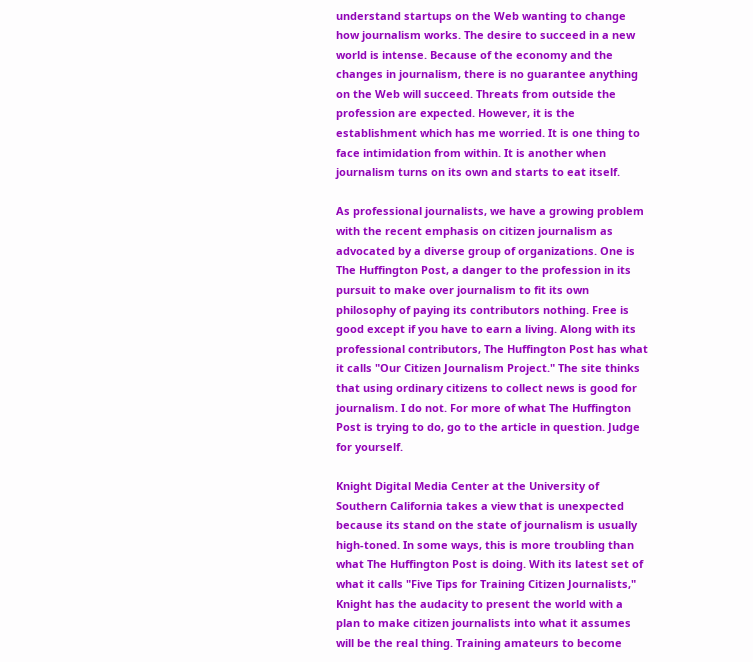understand startups on the Web wanting to change how journalism works. The desire to succeed in a new world is intense. Because of the economy and the changes in journalism, there is no guarantee anything on the Web will succeed. Threats from outside the profession are expected. However, it is the establishment which has me worried. It is one thing to face intimidation from within. It is another when journalism turns on its own and starts to eat itself.

As professional journalists, we have a growing problem with the recent emphasis on citizen journalism as advocated by a diverse group of organizations. One is The Huffington Post, a danger to the profession in its pursuit to make over journalism to fit its own philosophy of paying its contributors nothing. Free is good except if you have to earn a living. Along with its professional contributors, The Huffington Post has what it calls "Our Citizen Journalism Project." The site thinks that using ordinary citizens to collect news is good for journalism. I do not. For more of what The Huffington Post is trying to do, go to the article in question. Judge for yourself.

Knight Digital Media Center at the University of Southern California takes a view that is unexpected because its stand on the state of journalism is usually high-toned. In some ways, this is more troubling than what The Huffington Post is doing. With its latest set of what it calls "Five Tips for Training Citizen Journalists," Knight has the audacity to present the world with a plan to make citizen journalists into what it assumes will be the real thing. Training amateurs to become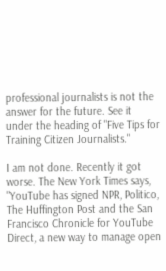professional journalists is not the answer for the future. See it under the heading of "Five Tips for Training Citizen Journalists."

I am not done. Recently it got worse. The New York Times says, "YouTube has signed NPR, Politico, The Huffington Post and the San Francisco Chronicle for YouTube Direct, a new way to manage open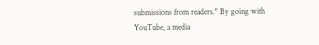submissions from readers." By going with YouTube, a media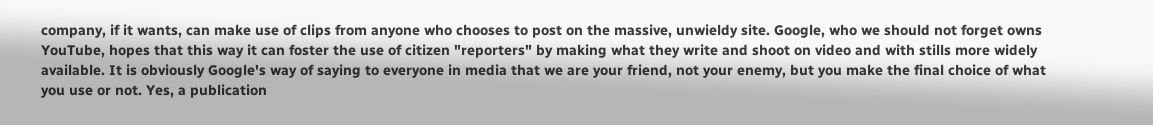company, if it wants, can make use of clips from anyone who chooses to post on the massive, unwieldy site. Google, who we should not forget owns YouTube, hopes that this way it can foster the use of citizen "reporters" by making what they write and shoot on video and with stills more widely available. It is obviously Google's way of saying to everyone in media that we are your friend, not your enemy, but you make the final choice of what you use or not. Yes, a publication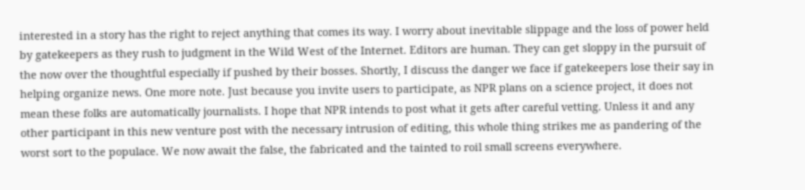interested in a story has the right to reject anything that comes its way. I worry about inevitable slippage and the loss of power held by gatekeepers as they rush to judgment in the Wild West of the Internet. Editors are human. They can get sloppy in the pursuit of the now over the thoughtful especially if pushed by their bosses. Shortly, I discuss the danger we face if gatekeepers lose their say in helping organize news. One more note. Just because you invite users to participate, as NPR plans on a science project, it does not mean these folks are automatically journalists. I hope that NPR intends to post what it gets after careful vetting. Unless it and any other participant in this new venture post with the necessary intrusion of editing, this whole thing strikes me as pandering of the worst sort to the populace. We now await the false, the fabricated and the tainted to roil small screens everywhere.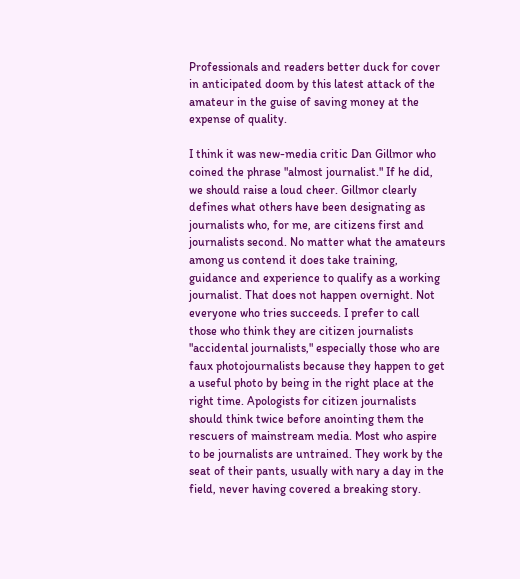Professionals and readers better duck for cover in anticipated doom by this latest attack of the amateur in the guise of saving money at the expense of quality.

I think it was new-media critic Dan Gillmor who coined the phrase "almost journalist." If he did, we should raise a loud cheer. Gillmor clearly defines what others have been designating as journalists who, for me, are citizens first and journalists second. No matter what the amateurs among us contend it does take training, guidance and experience to qualify as a working journalist. That does not happen overnight. Not everyone who tries succeeds. I prefer to call those who think they are citizen journalists "accidental journalists," especially those who are faux photojournalists because they happen to get a useful photo by being in the right place at the right time. Apologists for citizen journalists should think twice before anointing them the rescuers of mainstream media. Most who aspire to be journalists are untrained. They work by the seat of their pants, usually with nary a day in the field, never having covered a breaking story.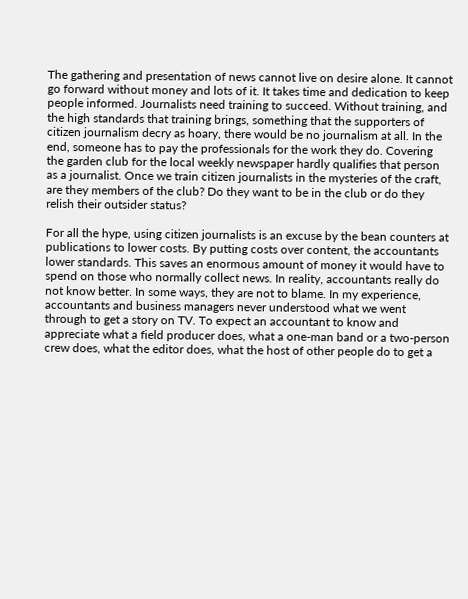The gathering and presentation of news cannot live on desire alone. It cannot go forward without money and lots of it. It takes time and dedication to keep people informed. Journalists need training to succeed. Without training, and the high standards that training brings, something that the supporters of citizen journalism decry as hoary, there would be no journalism at all. In the end, someone has to pay the professionals for the work they do. Covering the garden club for the local weekly newspaper hardly qualifies that person as a journalist. Once we train citizen journalists in the mysteries of the craft, are they members of the club? Do they want to be in the club or do they relish their outsider status?

For all the hype, using citizen journalists is an excuse by the bean counters at publications to lower costs. By putting costs over content, the accountants lower standards. This saves an enormous amount of money it would have to spend on those who normally collect news. In reality, accountants really do not know better. In some ways, they are not to blame. In my experience, accountants and business managers never understood what we went through to get a story on TV. To expect an accountant to know and appreciate what a field producer does, what a one-man band or a two-person crew does, what the editor does, what the host of other people do to get a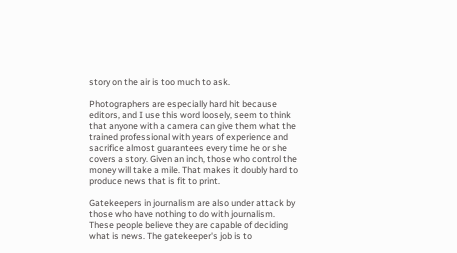story on the air is too much to ask.

Photographers are especially hard hit because editors, and I use this word loosely, seem to think that anyone with a camera can give them what the trained professional with years of experience and sacrifice almost guarantees every time he or she covers a story. Given an inch, those who control the money will take a mile. That makes it doubly hard to produce news that is fit to print.

Gatekeepers in journalism are also under attack by those who have nothing to do with journalism. These people believe they are capable of deciding what is news. The gatekeeper's job is to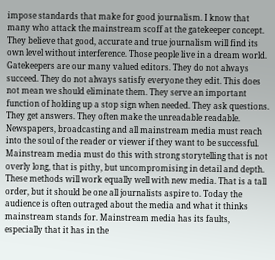impose standards that make for good journalism. I know that many who attack the mainstream scoff at the gatekeeper concept. They believe that good, accurate and true journalism will find its own level without interference. Those people live in a dream world. Gatekeepers are our many valued editors. They do not always succeed. They do not always satisfy everyone they edit. This does not mean we should eliminate them. They serve an important function of holding up a stop sign when needed. They ask questions. They get answers. They often make the unreadable readable. Newspapers, broadcasting and all mainstream media must reach into the soul of the reader or viewer if they want to be successful. Mainstream media must do this with strong storytelling that is not overly long, that is pithy, but uncompromising in detail and depth. These methods will work equally well with new media. That is a tall order, but it should be one all journalists aspire to. Today the audience is often outraged about the media and what it thinks mainstream stands for. Mainstream media has its faults, especially that it has in the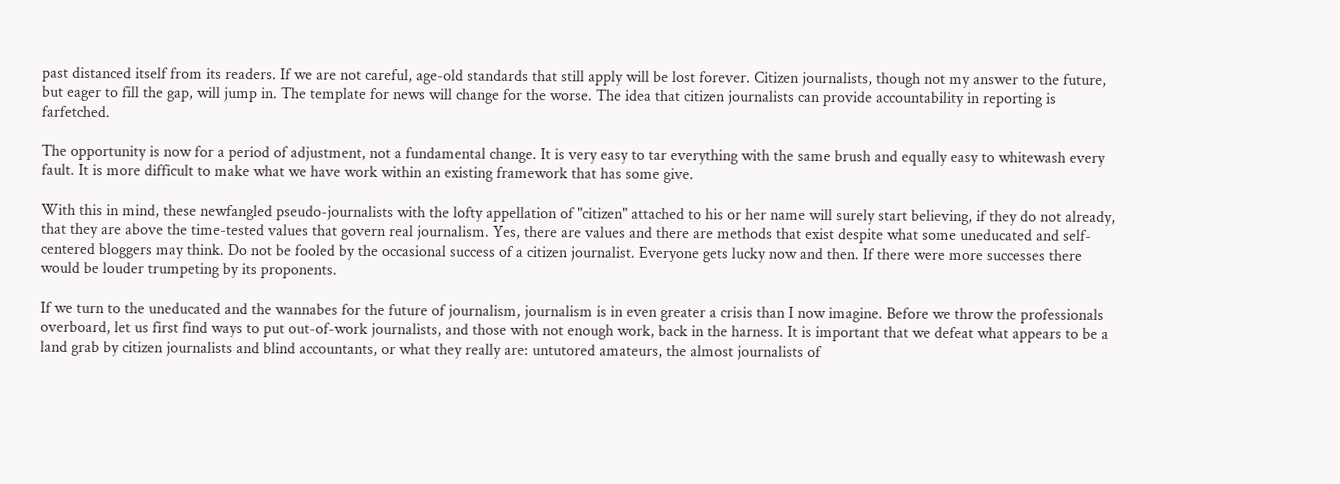past distanced itself from its readers. If we are not careful, age-old standards that still apply will be lost forever. Citizen journalists, though not my answer to the future, but eager to fill the gap, will jump in. The template for news will change for the worse. The idea that citizen journalists can provide accountability in reporting is farfetched.

The opportunity is now for a period of adjustment, not a fundamental change. It is very easy to tar everything with the same brush and equally easy to whitewash every fault. It is more difficult to make what we have work within an existing framework that has some give.

With this in mind, these newfangled pseudo-journalists with the lofty appellation of "citizen" attached to his or her name will surely start believing, if they do not already, that they are above the time-tested values that govern real journalism. Yes, there are values and there are methods that exist despite what some uneducated and self-centered bloggers may think. Do not be fooled by the occasional success of a citizen journalist. Everyone gets lucky now and then. If there were more successes there would be louder trumpeting by its proponents.

If we turn to the uneducated and the wannabes for the future of journalism, journalism is in even greater a crisis than I now imagine. Before we throw the professionals overboard, let us first find ways to put out-of-work journalists, and those with not enough work, back in the harness. It is important that we defeat what appears to be a land grab by citizen journalists and blind accountants, or what they really are: untutored amateurs, the almost journalists of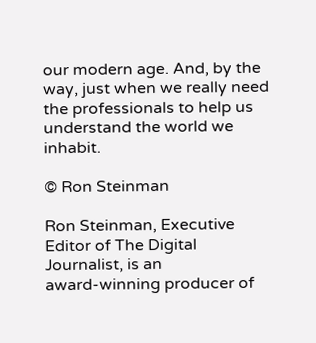our modern age. And, by the way, just when we really need the professionals to help us understand the world we inhabit.

© Ron Steinman

Ron Steinman, Executive Editor of The Digital Journalist, is an
award-winning producer of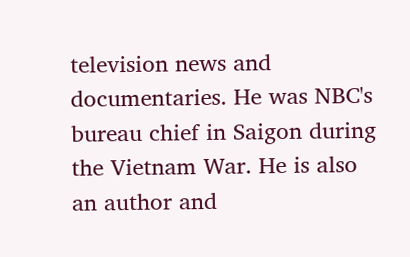television news and documentaries. He was NBC's
bureau chief in Saigon during the Vietnam War. He is also an author and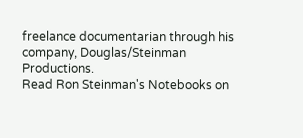freelance documentarian through his company, Douglas/Steinman Productions.
Read Ron Steinman's Notebooks on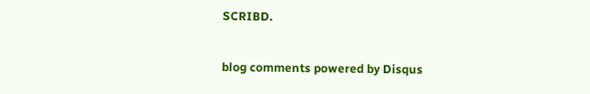SCRIBD.

blog comments powered by Disqus